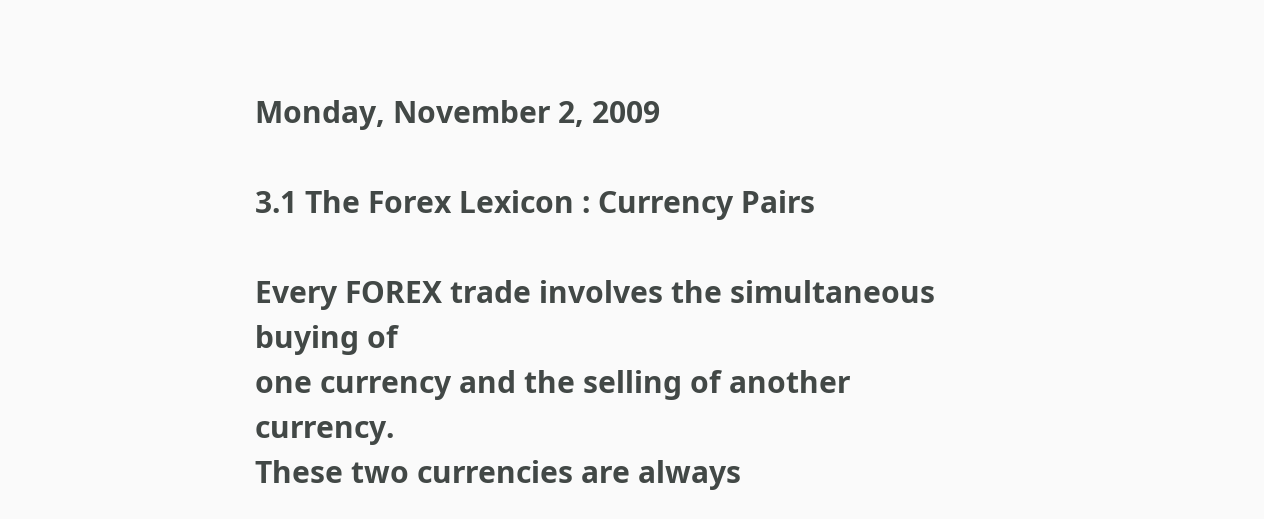Monday, November 2, 2009

3.1 The Forex Lexicon : Currency Pairs

Every FOREX trade involves the simultaneous buying of
one currency and the selling of another currency.
These two currencies are always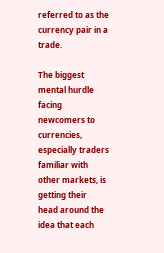referred to as the
currency pair in a trade.

The biggest mental hurdle facing newcomers to currencies,
especially traders familiar with other markets, is getting their
head around the idea that each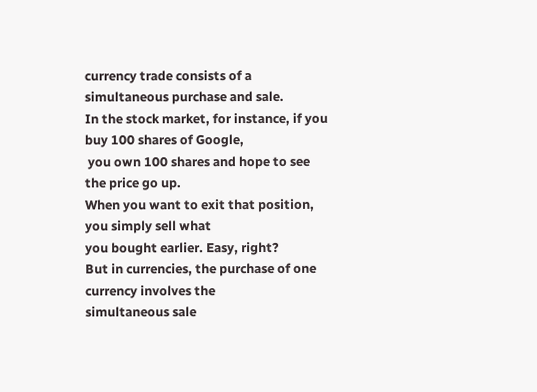currency trade consists of a
simultaneous purchase and sale.
In the stock market, for instance, if you buy 100 shares of Google,
 you own 100 shares and hope to see the price go up.
When you want to exit that position, you simply sell what
you bought earlier. Easy, right?
But in currencies, the purchase of one currency involves the
simultaneous sale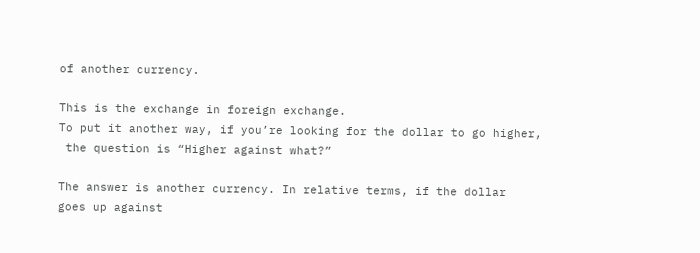of another currency.

This is the exchange in foreign exchange.
To put it another way, if you’re looking for the dollar to go higher,
 the question is “Higher against what?”

The answer is another currency. In relative terms, if the dollar
goes up against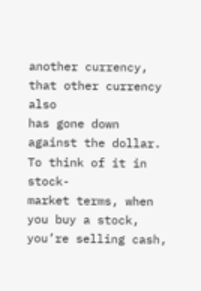another currency, that other currency also
has gone down against the dollar. To think of it in stock-
market terms, when you buy a stock, you’re selling cash,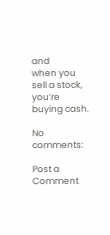and
when you sell a stock, you’re buying cash.

No comments:

Post a Comment